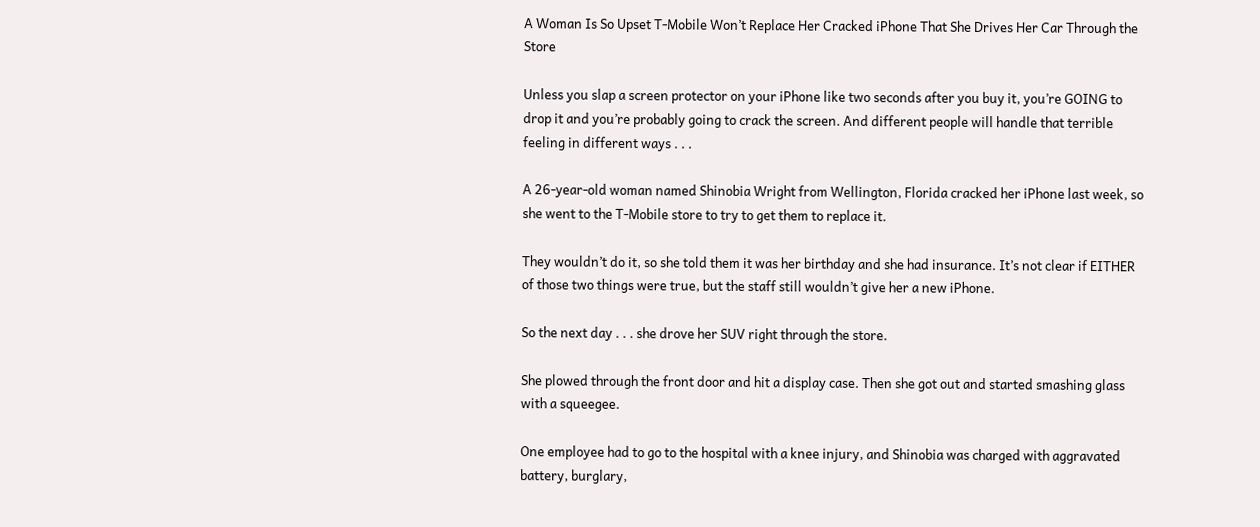A Woman Is So Upset T-Mobile Won’t Replace Her Cracked iPhone That She Drives Her Car Through the Store

Unless you slap a screen protector on your iPhone like two seconds after you buy it, you’re GOING to drop it and you’re probably going to crack the screen. And different people will handle that terrible feeling in different ways . . .

A 26-year-old woman named Shinobia Wright from Wellington, Florida cracked her iPhone last week, so she went to the T-Mobile store to try to get them to replace it.

They wouldn’t do it, so she told them it was her birthday and she had insurance. It’s not clear if EITHER of those two things were true, but the staff still wouldn’t give her a new iPhone.

So the next day . . . she drove her SUV right through the store.

She plowed through the front door and hit a display case. Then she got out and started smashing glass with a squeegee.

One employee had to go to the hospital with a knee injury, and Shinobia was charged with aggravated battery, burglary,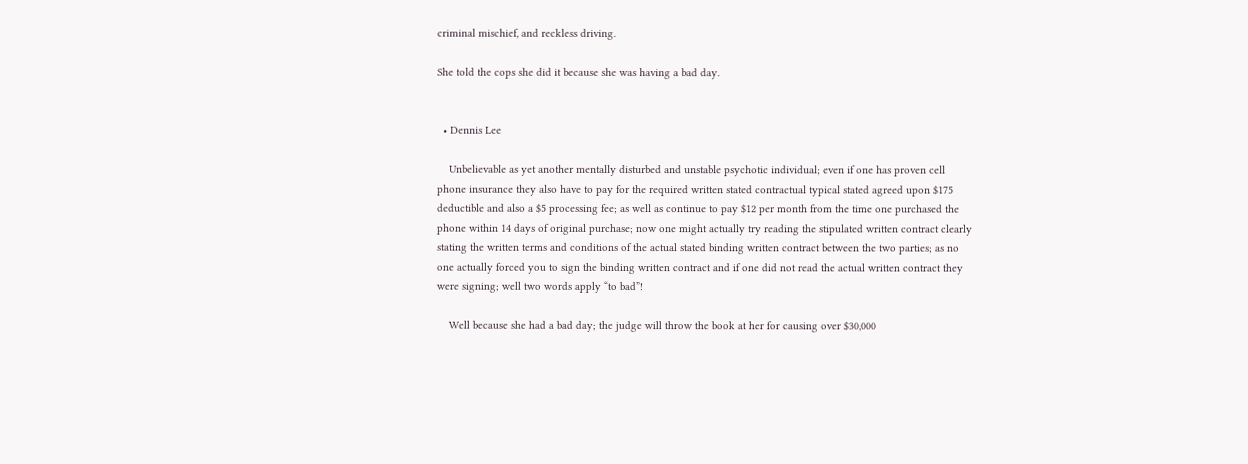criminal mischief, and reckless driving.

She told the cops she did it because she was having a bad day.


  • Dennis Lee

    Unbelievable as yet another mentally disturbed and unstable psychotic individual; even if one has proven cell phone insurance they also have to pay for the required written stated contractual typical stated agreed upon $175 deductible and also a $5 processing fee; as well as continue to pay $12 per month from the time one purchased the phone within 14 days of original purchase; now one might actually try reading the stipulated written contract clearly stating the written terms and conditions of the actual stated binding written contract between the two parties; as no one actually forced you to sign the binding written contract and if one did not read the actual written contract they were signing; well two words apply “to bad”!

    Well because she had a bad day; the judge will throw the book at her for causing over $30,000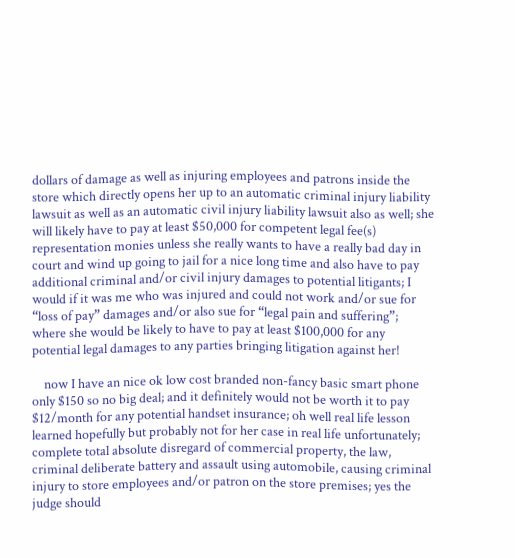dollars of damage as well as injuring employees and patrons inside the store which directly opens her up to an automatic criminal injury liability lawsuit as well as an automatic civil injury liability lawsuit also as well; she will likely have to pay at least $50,000 for competent legal fee(s) representation monies unless she really wants to have a really bad day in court and wind up going to jail for a nice long time and also have to pay additional criminal and/or civil injury damages to potential litigants; I would if it was me who was injured and could not work and/or sue for “loss of pay” damages and/or also sue for “legal pain and suffering”; where she would be likely to have to pay at least $100,000 for any potential legal damages to any parties bringing litigation against her!

    now I have an nice ok low cost branded non-fancy basic smart phone only $150 so no big deal; and it definitely would not be worth it to pay $12/month for any potential handset insurance; oh well real life lesson learned hopefully but probably not for her case in real life unfortunately; complete total absolute disregard of commercial property, the law, criminal deliberate battery and assault using automobile, causing criminal injury to store employees and/or patron on the store premises; yes the judge should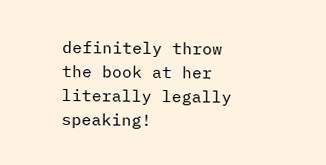definitely throw the book at her literally legally speaking!